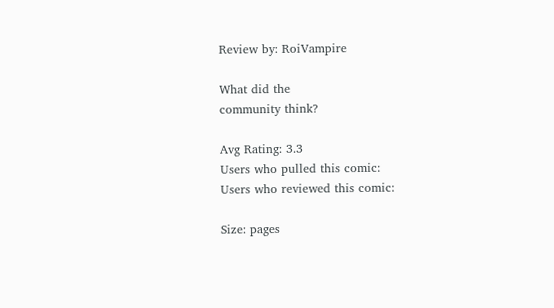Review by: RoiVampire

What did the
community think?

Avg Rating: 3.3
Users who pulled this comic:
Users who reviewed this comic:

Size: pages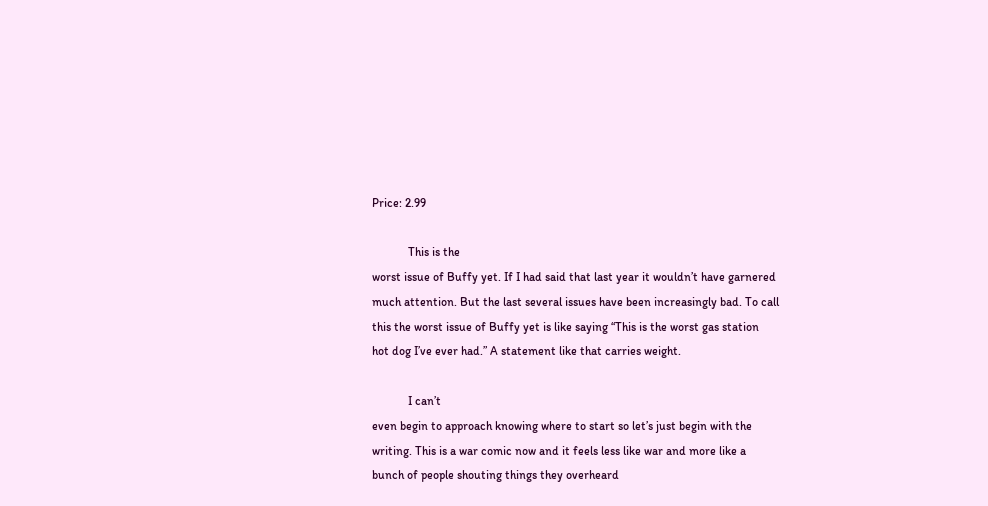Price: 2.99

            This is the
worst issue of Buffy yet. If I had said that last year it wouldn’t have garnered
much attention. But the last several issues have been increasingly bad. To call
this the worst issue of Buffy yet is like saying “This is the worst gas station
hot dog I’ve ever had.” A statement like that carries weight.

            I can’t
even begin to approach knowing where to start so let’s just begin with the
writing. This is a war comic now and it feels less like war and more like a
bunch of people shouting things they overheard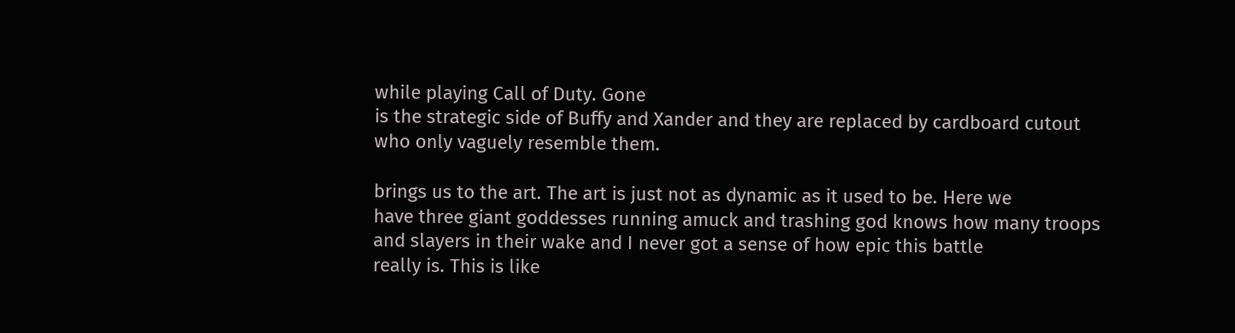while playing Call of Duty. Gone
is the strategic side of Buffy and Xander and they are replaced by cardboard cutout
who only vaguely resemble them.

brings us to the art. The art is just not as dynamic as it used to be. Here we
have three giant goddesses running amuck and trashing god knows how many troops
and slayers in their wake and I never got a sense of how epic this battle
really is. This is like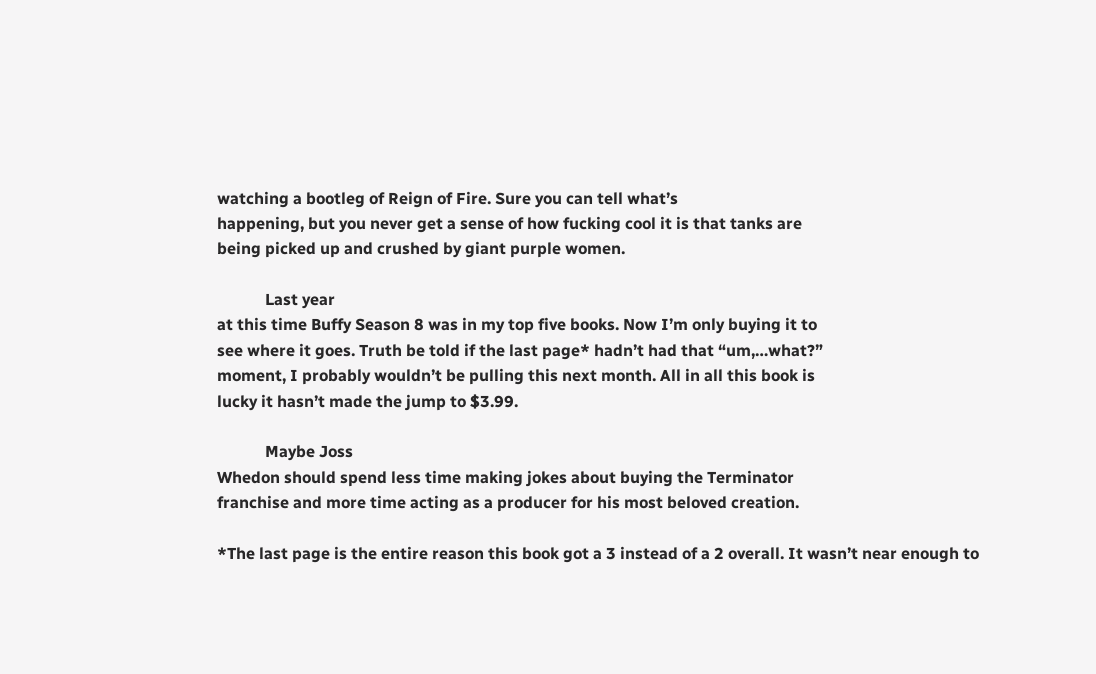watching a bootleg of Reign of Fire. Sure you can tell what’s
happening, but you never get a sense of how fucking cool it is that tanks are
being picked up and crushed by giant purple women.

            Last year
at this time Buffy Season 8 was in my top five books. Now I’m only buying it to
see where it goes. Truth be told if the last page* hadn’t had that “um,…what?”
moment, I probably wouldn’t be pulling this next month. All in all this book is
lucky it hasn’t made the jump to $3.99.

            Maybe Joss
Whedon should spend less time making jokes about buying the Terminator
franchise and more time acting as a producer for his most beloved creation.

*The last page is the entire reason this book got a 3 instead of a 2 overall. It wasn’t near enough to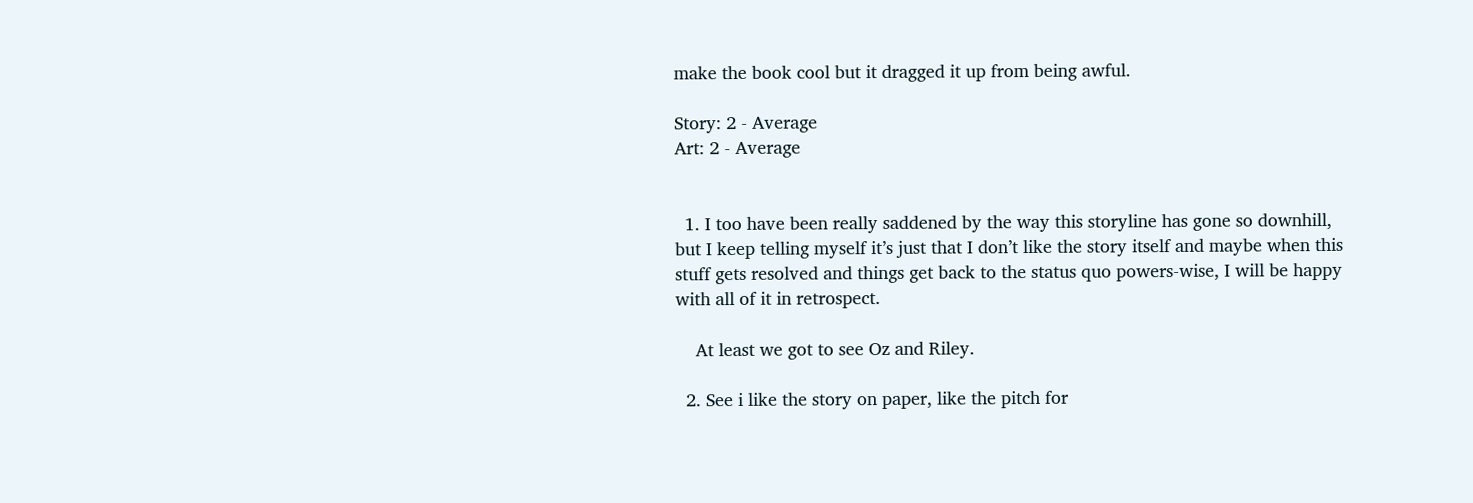make the book cool but it dragged it up from being awful.

Story: 2 - Average
Art: 2 - Average


  1. I too have been really saddened by the way this storyline has gone so downhill, but I keep telling myself it’s just that I don’t like the story itself and maybe when this stuff gets resolved and things get back to the status quo powers-wise, I will be happy with all of it in retrospect.

    At least we got to see Oz and Riley.

  2. See i like the story on paper, like the pitch for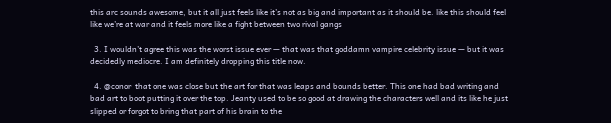this arc sounds awesome, but it all just feels like it’s not as big and important as it should be. like this should feel like we’re at war and it feels more like a fight between two rival gangs

  3. I wouldn’t agree this was the worst issue ever — that was that goddamn vampire celebrity issue — but it was decidedly mediocre. I am definitely dropping this title now.

  4. @conor  that one was close but the art for that was leaps and bounds better. This one had bad writing and bad art to boot putting it over the top. Jeanty used to be so good at drawing the characters well and its like he just slipped or forgot to bring that part of his brain to the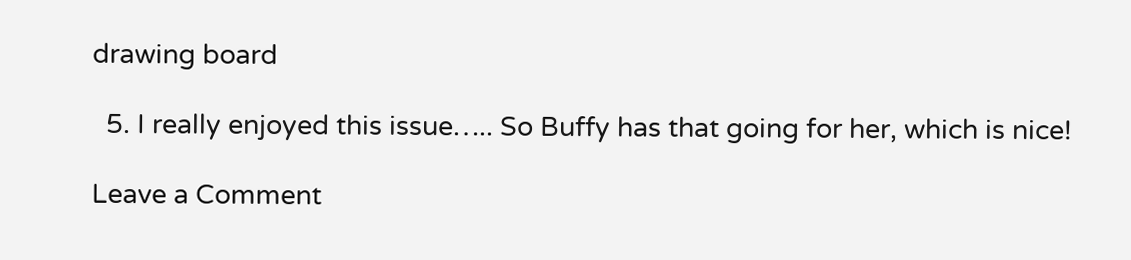drawing board

  5. I really enjoyed this issue….. So Buffy has that going for her, which is nice!

Leave a Comment